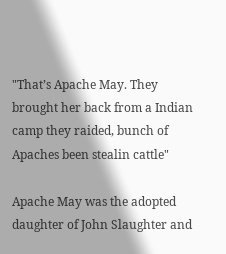"That’s Apache May. They brought her back from a Indian camp they raided, bunch of Apaches been stealin cattle"

Apache May was the adopted daughter of John Slaughter and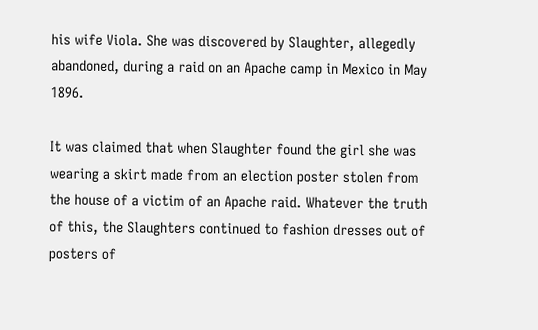his wife Viola. She was discovered by Slaughter, allegedly abandoned, during a raid on an Apache camp in Mexico in May 1896.

It was claimed that when Slaughter found the girl she was wearing a skirt made from an election poster stolen from the house of a victim of an Apache raid. Whatever the truth of this, the Slaughters continued to fashion dresses out of posters of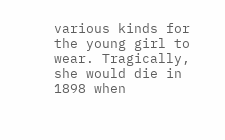various kinds for the young girl to wear. Tragically, she would die in 1898 when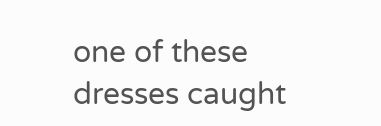one of these dresses caught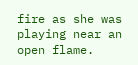fire as she was playing near an open flame.